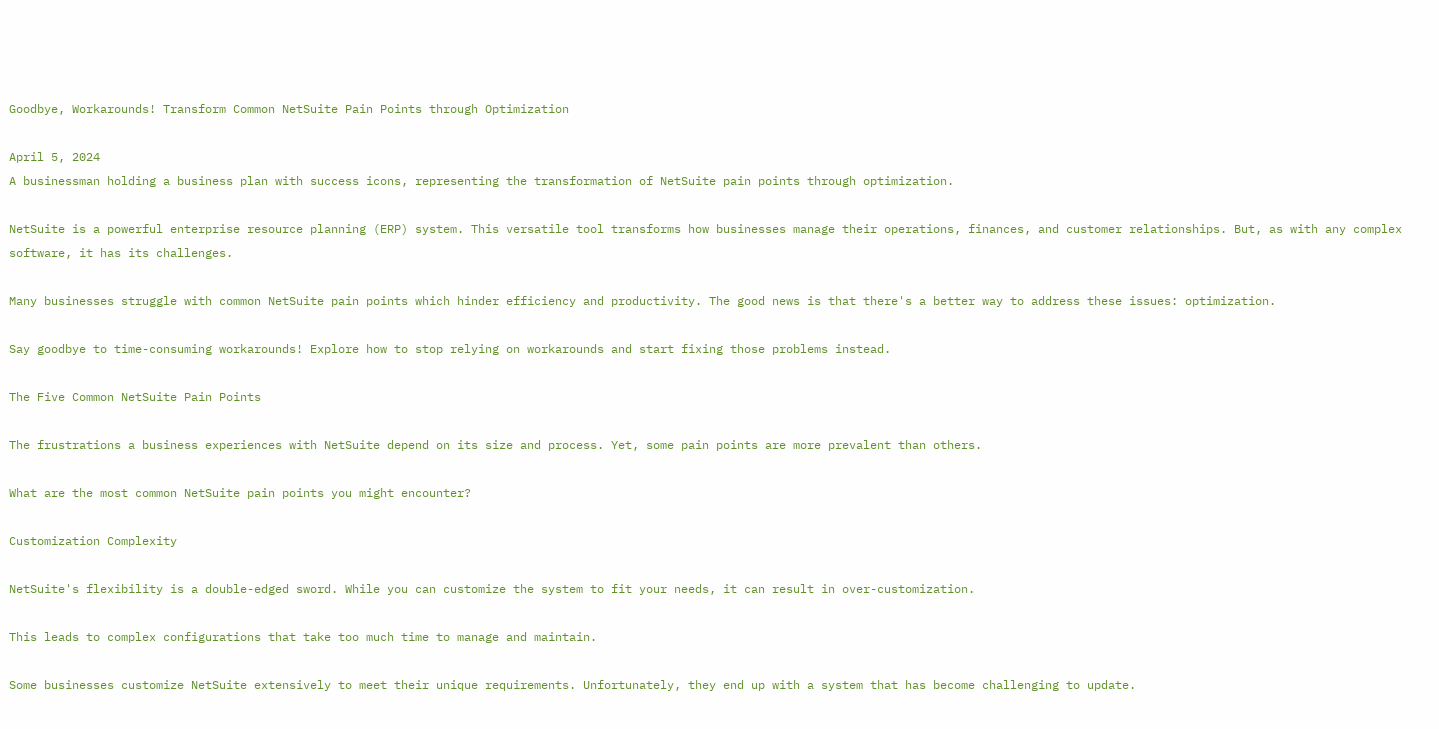Goodbye, Workarounds! Transform Common NetSuite Pain Points through Optimization

April 5, 2024
A businessman holding a business plan with success icons, representing the transformation of NetSuite pain points through optimization.

NetSuite is a powerful enterprise resource planning (ERP) system. This versatile tool transforms how businesses manage their operations, finances, and customer relationships. But, as with any complex software, it has its challenges.

Many businesses struggle with common NetSuite pain points which hinder efficiency and productivity. The good news is that there's a better way to address these issues: optimization.

Say goodbye to time-consuming workarounds! Explore how to stop relying on workarounds and start fixing those problems instead.

The Five Common NetSuite Pain Points

The frustrations a business experiences with NetSuite depend on its size and process. Yet, some pain points are more prevalent than others.

What are the most common NetSuite pain points you might encounter?

Customization Complexity

NetSuite's flexibility is a double-edged sword. While you can customize the system to fit your needs, it can result in over-customization.

This leads to complex configurations that take too much time to manage and maintain.

Some businesses customize NetSuite extensively to meet their unique requirements. Unfortunately, they end up with a system that has become challenging to update.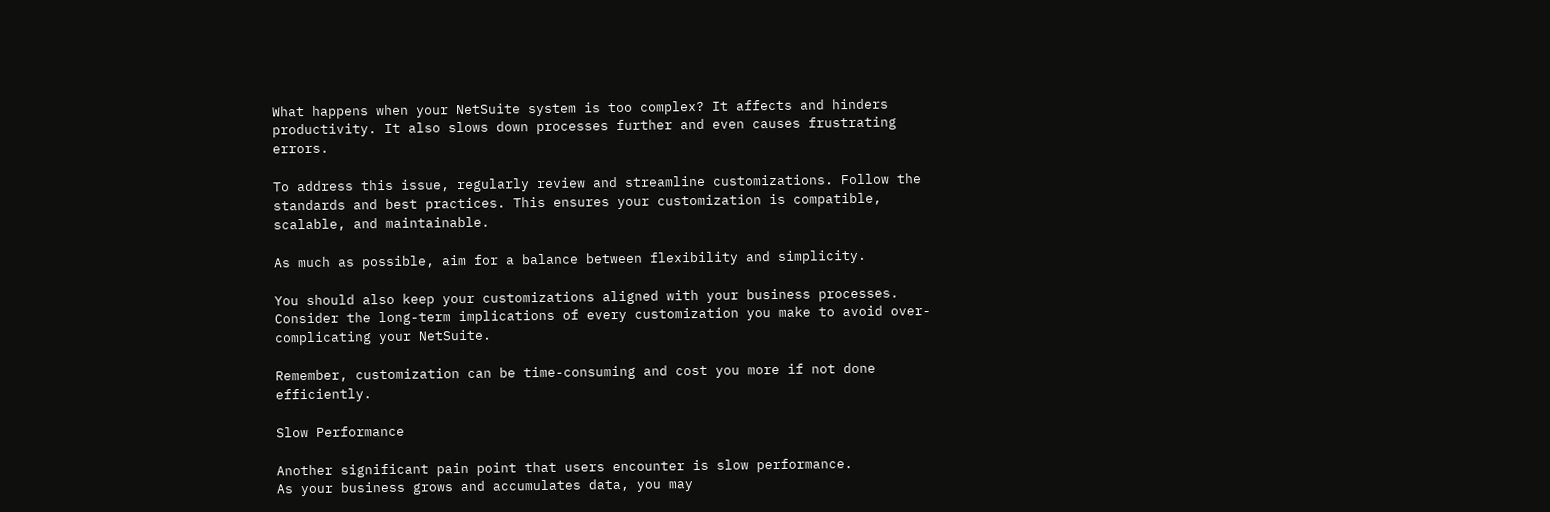What happens when your NetSuite system is too complex? It affects and hinders productivity. It also slows down processes further and even causes frustrating errors.

To address this issue, regularly review and streamline customizations. Follow the standards and best practices. This ensures your customization is compatible, scalable, and maintainable.

As much as possible, aim for a balance between flexibility and simplicity.

You should also keep your customizations aligned with your business processes. Consider the long-term implications of every customization you make to avoid over-complicating your NetSuite.

Remember, customization can be time-consuming and cost you more if not done efficiently.

Slow Performance

Another significant pain point that users encounter is slow performance.
As your business grows and accumulates data, you may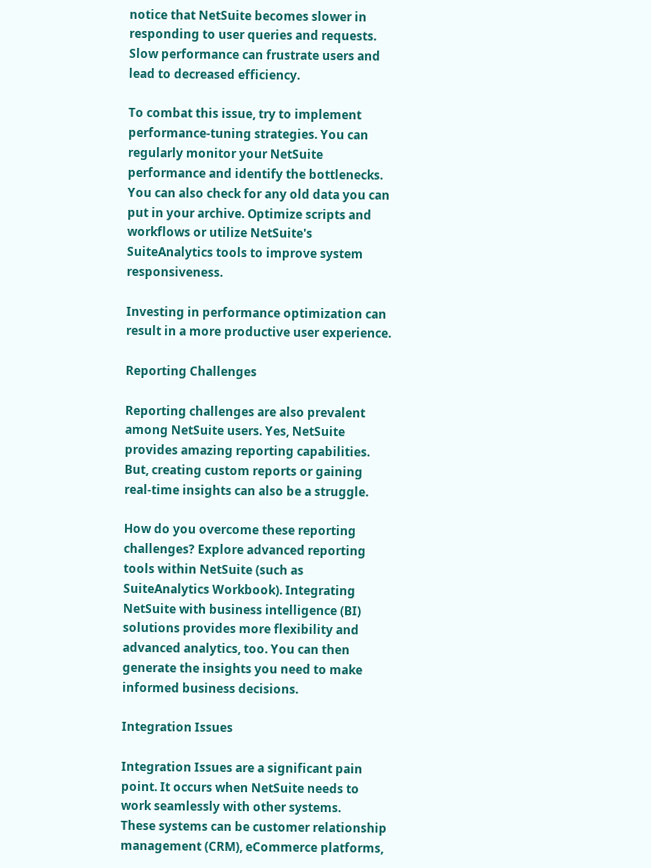notice that NetSuite becomes slower in responding to user queries and requests. Slow performance can frustrate users and lead to decreased efficiency.

To combat this issue, try to implement performance-tuning strategies. You can regularly monitor your NetSuite performance and identify the bottlenecks.
You can also check for any old data you can put in your archive. Optimize scripts and workflows or utilize NetSuite's SuiteAnalytics tools to improve system responsiveness.

Investing in performance optimization can result in a more productive user experience.

Reporting Challenges

Reporting challenges are also prevalent among NetSuite users. Yes, NetSuite provides amazing reporting capabilities. But, creating custom reports or gaining real-time insights can also be a struggle.

How do you overcome these reporting challenges? Explore advanced reporting tools within NetSuite (such as SuiteAnalytics Workbook). Integrating NetSuite with business intelligence (BI) solutions provides more flexibility and advanced analytics, too. You can then generate the insights you need to make informed business decisions.

Integration Issues

Integration Issues are a significant pain point. It occurs when NetSuite needs to work seamlessly with other systems.
These systems can be customer relationship management (CRM), eCommerce platforms,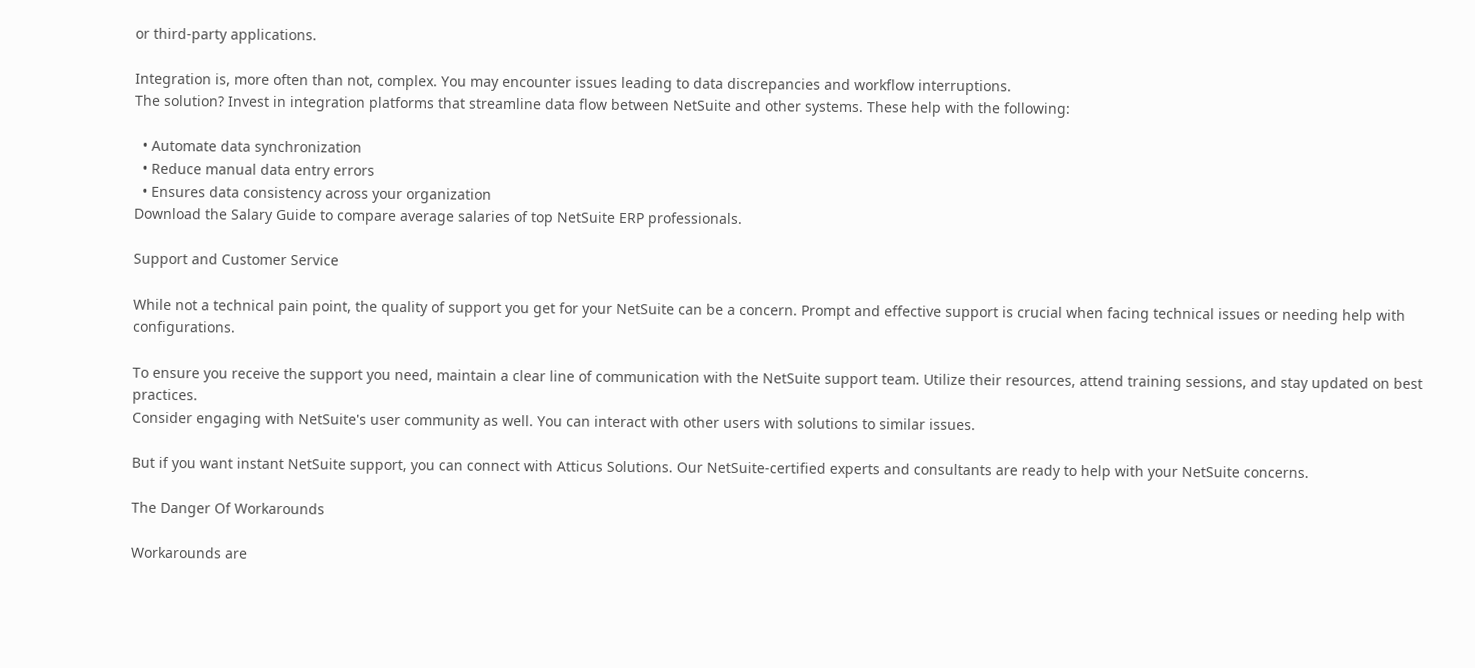or third-party applications.

Integration is, more often than not, complex. You may encounter issues leading to data discrepancies and workflow interruptions.
The solution? Invest in integration platforms that streamline data flow between NetSuite and other systems. These help with the following:

  • Automate data synchronization
  • Reduce manual data entry errors
  • Ensures data consistency across your organization
Download the Salary Guide to compare average salaries of top NetSuite ERP professionals.

Support and Customer Service

While not a technical pain point, the quality of support you get for your NetSuite can be a concern. Prompt and effective support is crucial when facing technical issues or needing help with configurations.

To ensure you receive the support you need, maintain a clear line of communication with the NetSuite support team. Utilize their resources, attend training sessions, and stay updated on best practices.
Consider engaging with NetSuite's user community as well. You can interact with other users with solutions to similar issues.

But if you want instant NetSuite support, you can connect with Atticus Solutions. Our NetSuite-certified experts and consultants are ready to help with your NetSuite concerns.

The Danger Of Workarounds

Workarounds are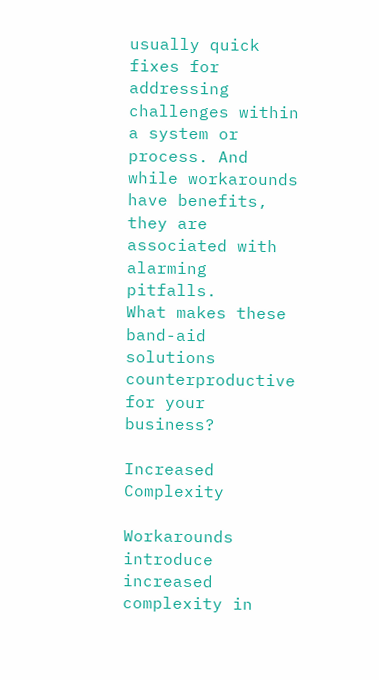usually quick fixes for addressing challenges within a system or process. And while workarounds have benefits, they are associated with alarming pitfalls.
What makes these band-aid solutions counterproductive for your business?

Increased Complexity

Workarounds introduce increased complexity in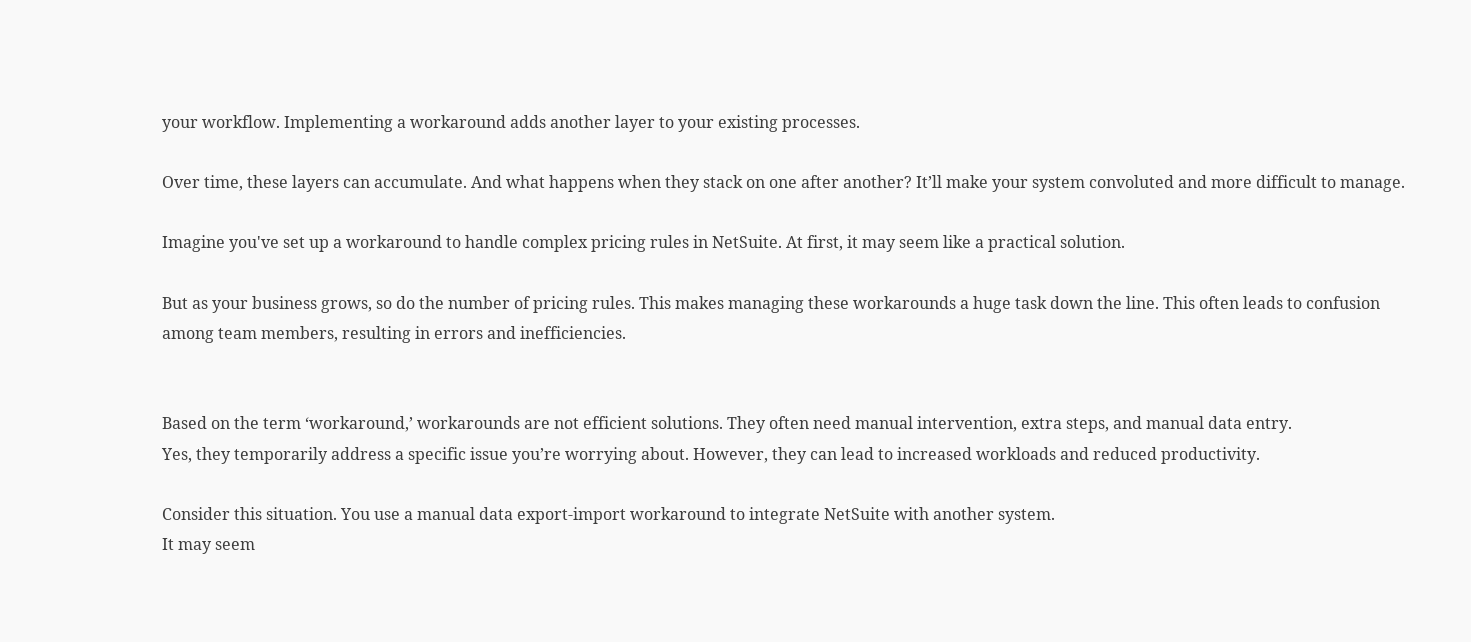your workflow. Implementing a workaround adds another layer to your existing processes.

Over time, these layers can accumulate. And what happens when they stack on one after another? It’ll make your system convoluted and more difficult to manage.

Imagine you've set up a workaround to handle complex pricing rules in NetSuite. At first, it may seem like a practical solution.

But as your business grows, so do the number of pricing rules. This makes managing these workarounds a huge task down the line. This often leads to confusion among team members, resulting in errors and inefficiencies.


Based on the term ‘workaround,’ workarounds are not efficient solutions. They often need manual intervention, extra steps, and manual data entry.
Yes, they temporarily address a specific issue you’re worrying about. However, they can lead to increased workloads and reduced productivity.

Consider this situation. You use a manual data export-import workaround to integrate NetSuite with another system.
It may seem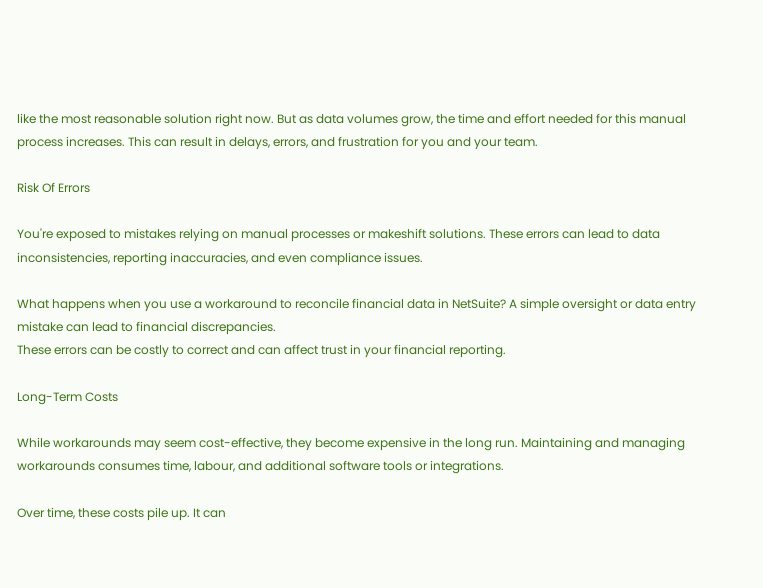like the most reasonable solution right now. But as data volumes grow, the time and effort needed for this manual process increases. This can result in delays, errors, and frustration for you and your team.

Risk Of Errors

You're exposed to mistakes relying on manual processes or makeshift solutions. These errors can lead to data inconsistencies, reporting inaccuracies, and even compliance issues.

What happens when you use a workaround to reconcile financial data in NetSuite? A simple oversight or data entry mistake can lead to financial discrepancies.
These errors can be costly to correct and can affect trust in your financial reporting.

Long-Term Costs

While workarounds may seem cost-effective, they become expensive in the long run. Maintaining and managing workarounds consumes time, labour, and additional software tools or integrations.

Over time, these costs pile up. It can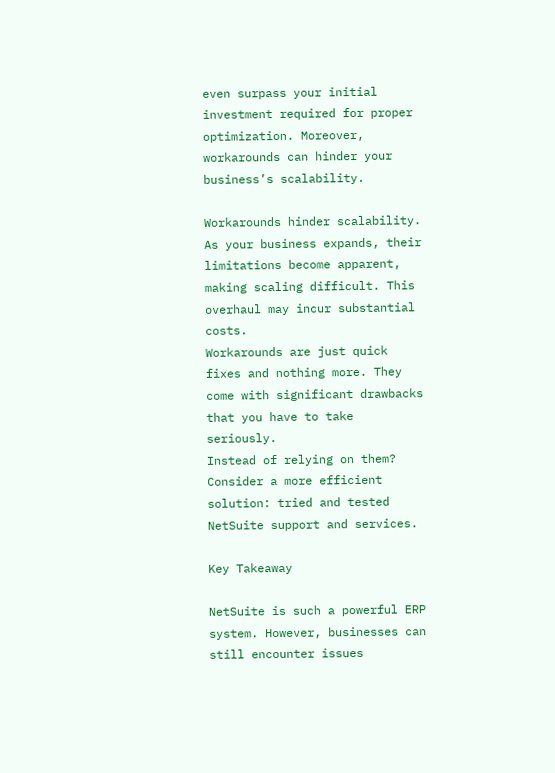even surpass your initial investment required for proper optimization. Moreover, workarounds can hinder your business’s scalability.

Workarounds hinder scalability. As your business expands, their limitations become apparent, making scaling difficult. This overhaul may incur substantial costs.
Workarounds are just quick fixes and nothing more. They come with significant drawbacks that you have to take seriously.
Instead of relying on them? Consider a more efficient solution: tried and tested NetSuite support and services.

Key Takeaway

NetSuite is such a powerful ERP system. However, businesses can still encounter issues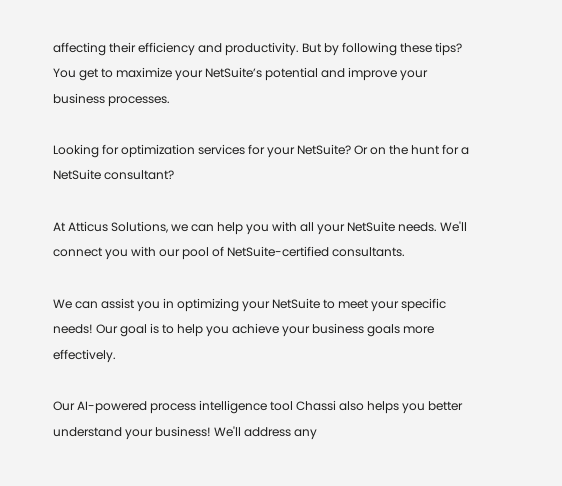affecting their efficiency and productivity. But by following these tips? You get to maximize your NetSuite’s potential and improve your business processes.

Looking for optimization services for your NetSuite? Or on the hunt for a NetSuite consultant?

At Atticus Solutions, we can help you with all your NetSuite needs. We'll connect you with our pool of NetSuite-certified consultants.

We can assist you in optimizing your NetSuite to meet your specific needs! Our goal is to help you achieve your business goals more effectively.

Our AI-powered process intelligence tool Chassi also helps you better understand your business! We'll address any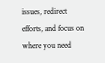issues, redirect efforts, and focus on where you need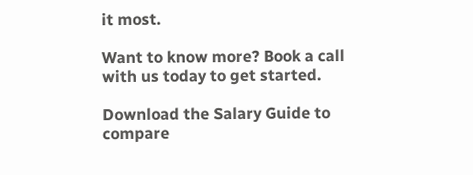it most.

Want to know more? Book a call with us today to get started.

Download the Salary Guide to compare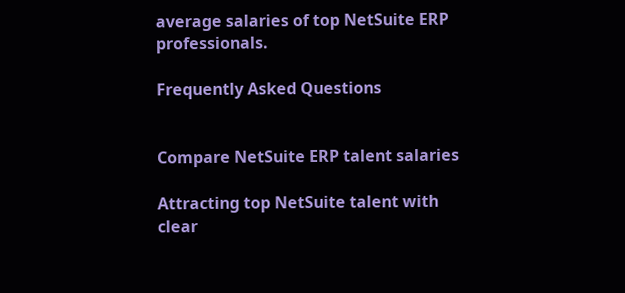average salaries of top NetSuite ERP professionals.

Frequently Asked Questions


Compare NetSuite ERP talent salaries

Attracting top NetSuite talent with clear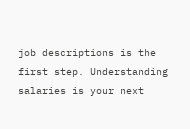job descriptions is the first step. Understanding salaries is your next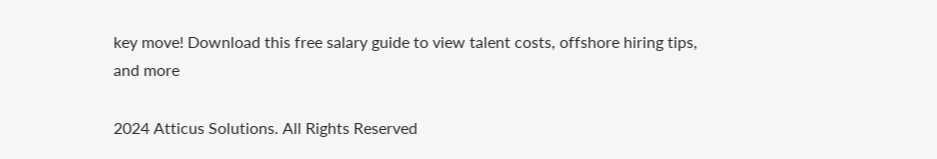key move! Download this free salary guide to view talent costs, offshore hiring tips, and more

2024 Atticus Solutions. All Rights Reserved